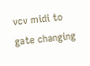vcv midi to gate changing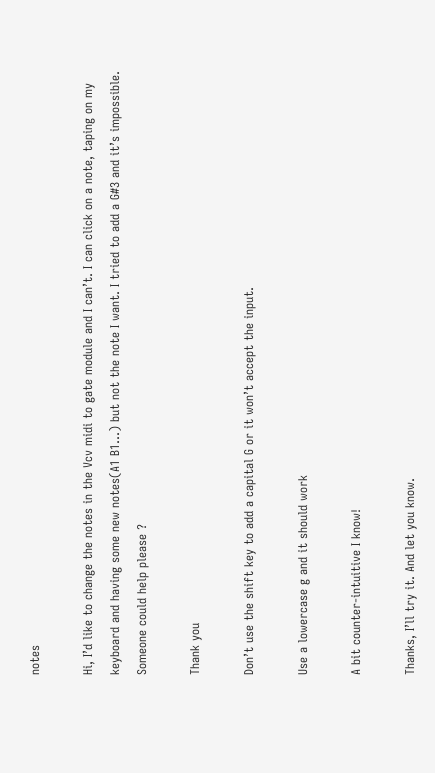notes

Hi, I’d like to change the notes in the Vcv midi to gate module and I can’t. I can click on a note, taping on my keyboard and having some new notes(A1 B1…) but not the note I want. I tried to add a G#3 and it’s impossible. Someone could help please ?

Thank you

Don’t use the shift key to add a capital G or it won’t accept the input.

Use a lowercase g and it should work

A bit counter-intuitive I know!

Thanks, I’ll try it. And let you know.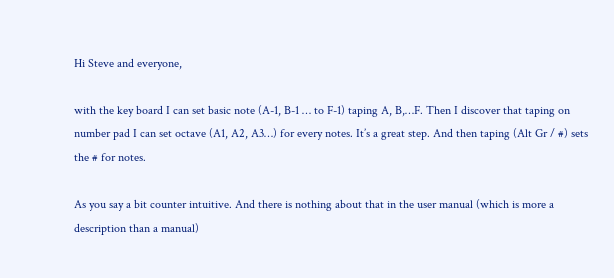Hi Steve and everyone,

with the key board I can set basic note (A-1, B-1 … to F-1) taping A, B,…F. Then I discover that taping on number pad I can set octave (A1, A2, A3…) for every notes. It’s a great step. And then taping (Alt Gr / #) sets the # for notes.

As you say a bit counter intuitive. And there is nothing about that in the user manual (which is more a description than a manual)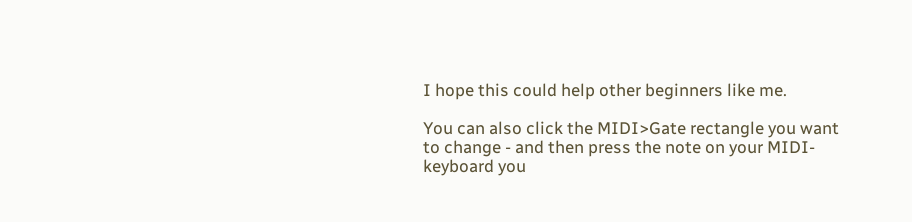I hope this could help other beginners like me.

You can also click the MIDI>Gate rectangle you want to change - and then press the note on your MIDI-keyboard you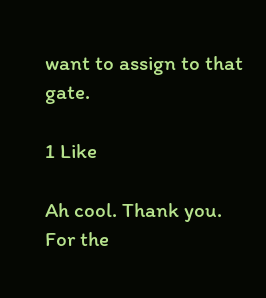want to assign to that gate.

1 Like

Ah cool. Thank you. For the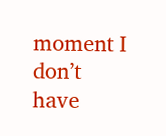moment I don’t have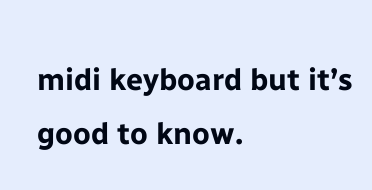midi keyboard but it’s good to know.